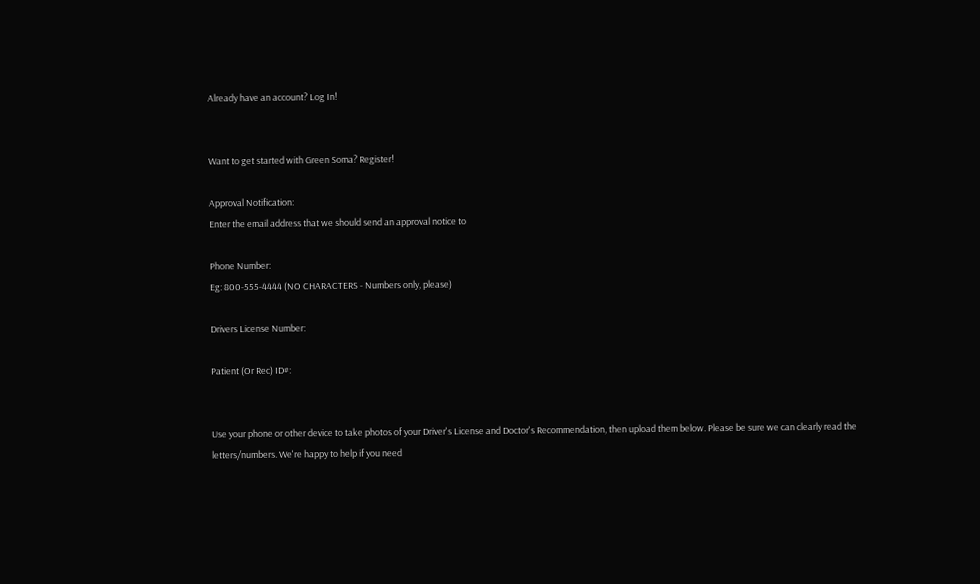Already have an account? Log In!


Want to get started with Green Soma? Register!

Approval Notification:
Enter the email address that we should send an approval notice to

Phone Number:
Eg: 800-555-4444 (NO CHARACTERS - Numbers only, please)

Drivers License Number:

Patient (Or Rec) ID#:


Use your phone or other device to take photos of your Driver's License and Doctor's Recommendation, then upload them below. Please be sure we can clearly read the letters/numbers. We're happy to help if you need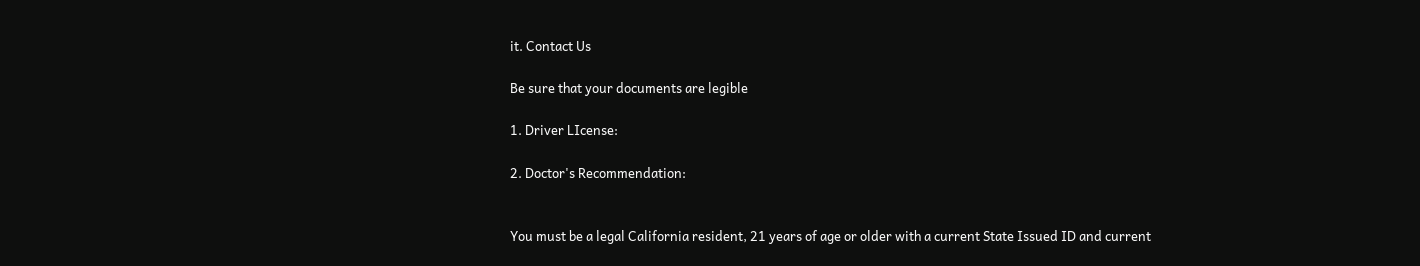it. Contact Us

Be sure that your documents are legible

1. Driver LIcense:

2. Doctor's Recommendation:


You must be a legal California resident, 21 years of age or older with a current State Issued ID and current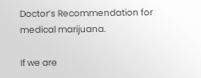Doctor’s Recommendation for medical marijuana.

If we are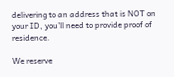delivering to an address that is NOT on your ID, you’ll need to provide proof of residence.

We reserve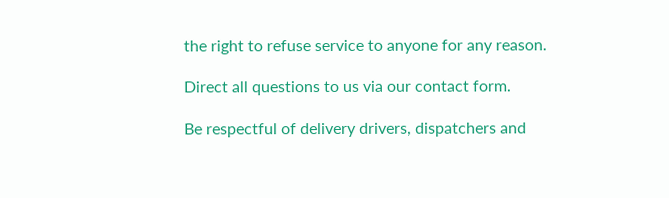the right to refuse service to anyone for any reason.

Direct all questions to us via our contact form.

Be respectful of delivery drivers, dispatchers and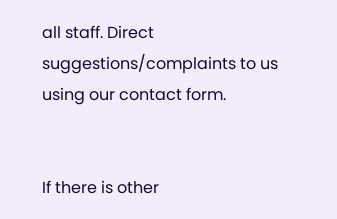all staff. Direct suggestions/complaints to us using our contact form.


If there is other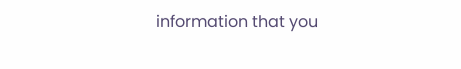information that you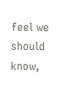feel we should know,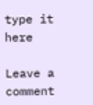type it here

Leave a comment